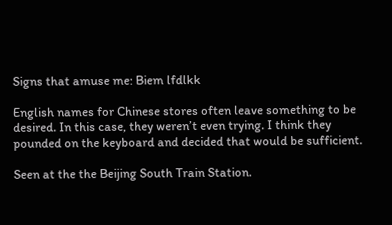Signs that amuse me: Biem lfdlkk

English names for Chinese stores often leave something to be desired. In this case, they weren’t even trying. I think they pounded on the keyboard and decided that would be sufficient.

Seen at the the Beijing South Train Station.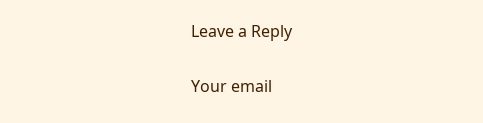Leave a Reply

Your email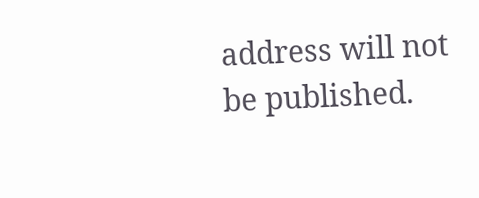address will not be published.